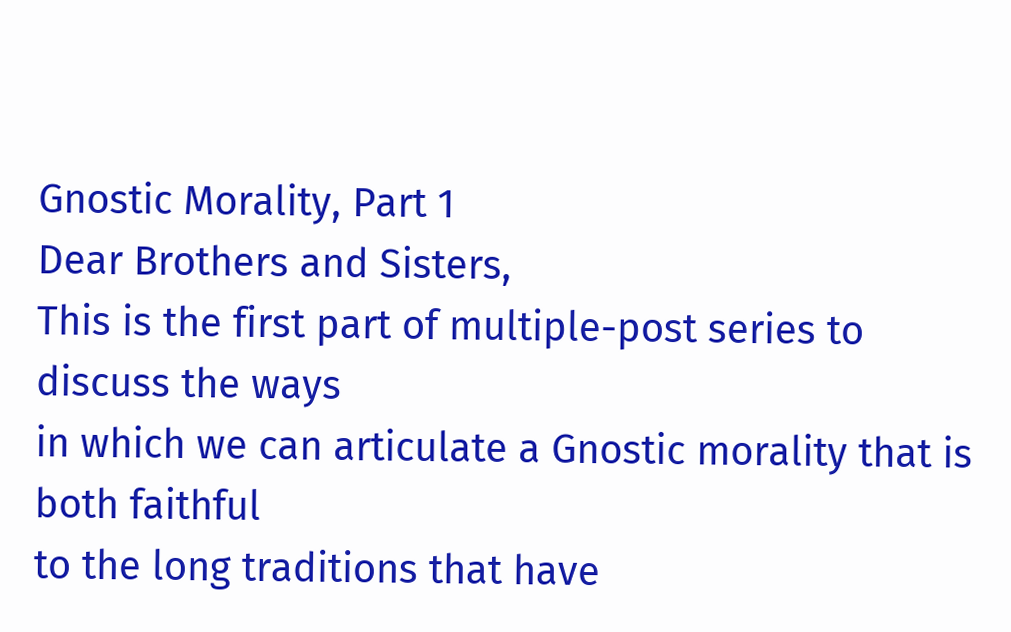Gnostic Morality, Part 1
Dear Brothers and Sisters,
This is the first part of multiple-post series to discuss the ways
in which we can articulate a Gnostic morality that is both faithful
to the long traditions that have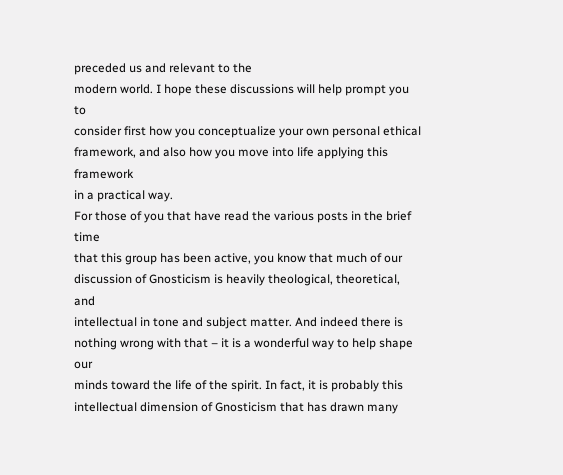preceded us and relevant to the
modern world. I hope these discussions will help prompt you to
consider first how you conceptualize your own personal ethical
framework, and also how you move into life applying this framework
in a practical way.
For those of you that have read the various posts in the brief time
that this group has been active, you know that much of our
discussion of Gnosticism is heavily theological, theoretical, and
intellectual in tone and subject matter. And indeed there is
nothing wrong with that – it is a wonderful way to help shape our
minds toward the life of the spirit. In fact, it is probably this
intellectual dimension of Gnosticism that has drawn many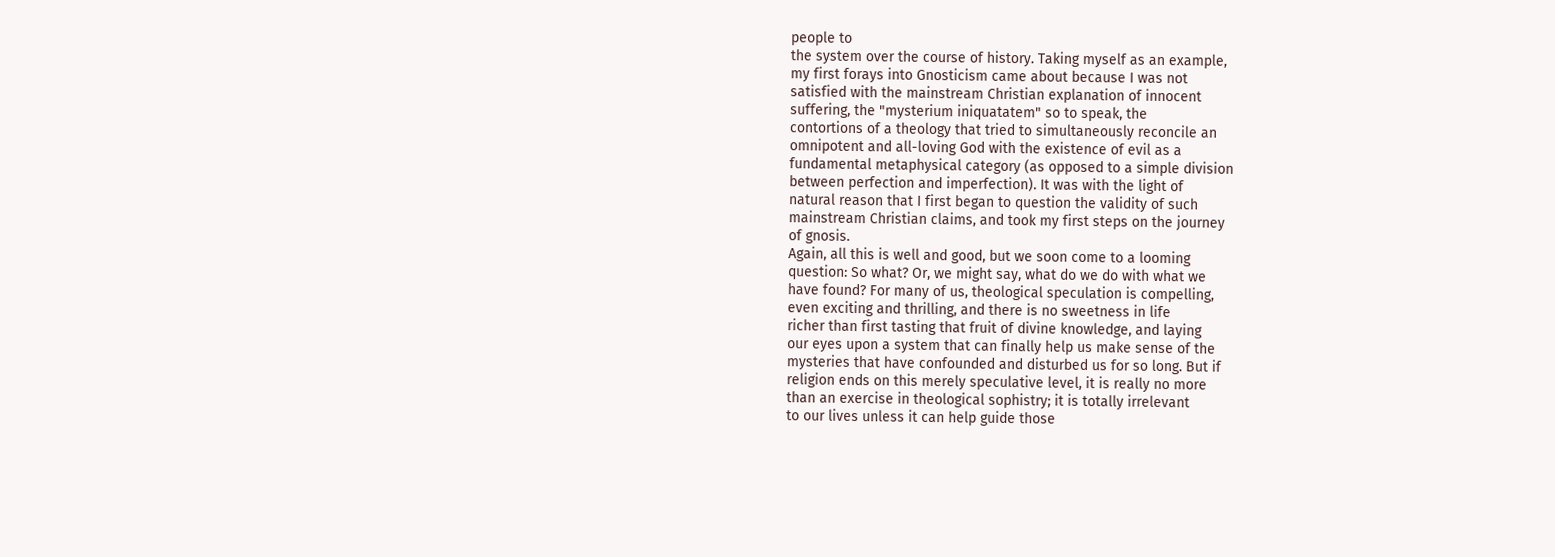people to
the system over the course of history. Taking myself as an example,
my first forays into Gnosticism came about because I was not
satisfied with the mainstream Christian explanation of innocent
suffering, the "mysterium iniquatatem" so to speak, the
contortions of a theology that tried to simultaneously reconcile an
omnipotent and all-loving God with the existence of evil as a
fundamental metaphysical category (as opposed to a simple division
between perfection and imperfection). It was with the light of
natural reason that I first began to question the validity of such
mainstream Christian claims, and took my first steps on the journey
of gnosis.
Again, all this is well and good, but we soon come to a looming
question: So what? Or, we might say, what do we do with what we
have found? For many of us, theological speculation is compelling,
even exciting and thrilling, and there is no sweetness in life
richer than first tasting that fruit of divine knowledge, and laying
our eyes upon a system that can finally help us make sense of the
mysteries that have confounded and disturbed us for so long. But if
religion ends on this merely speculative level, it is really no more
than an exercise in theological sophistry; it is totally irrelevant
to our lives unless it can help guide those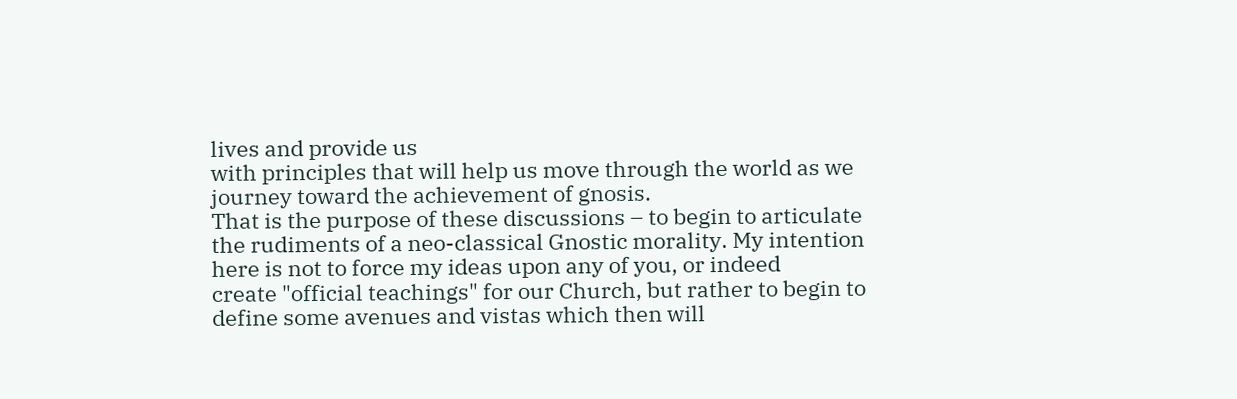lives and provide us
with principles that will help us move through the world as we
journey toward the achievement of gnosis.
That is the purpose of these discussions – to begin to articulate
the rudiments of a neo-classical Gnostic morality. My intention
here is not to force my ideas upon any of you, or indeed
create "official teachings" for our Church, but rather to begin to
define some avenues and vistas which then will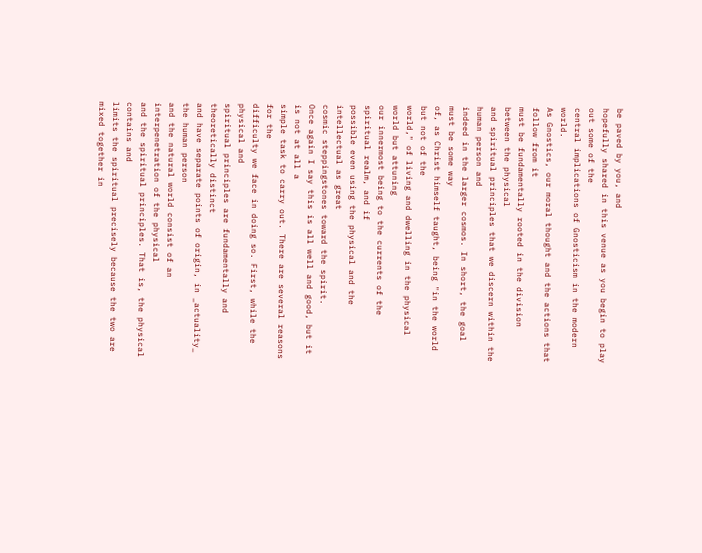be paved by you, and
hopefully shared in this venue as you begin to play out some of the
central implications of Gnosticism in the modern world.
As Gnostics, our moral thought and the actions that follow from it
must be fundamentally rooted in the division between the physical
and spiritual principles that we discern within the human person and
indeed in the larger cosmos. In short, the goal must be some way
of, as Christ himself taught, being "in the world but not of the
world," of living and dwelling in the physical world but attuning
our innermost being to the currents of the spiritual realm, and if
possible even using the physical and the intellectual as great
cosmic steppingstones toward the spirit.
Once again I say this is all well and good, but it is not at all a
simple task to carry out. There are several reasons for the
difficulty we face in doing so. First, while the physical and
spiritual principles are fundamentally and theoretically distinct
and have separate points of origin, in _actuality_ the human person
and the natural world consist of an interpenetration of the physical
and the spiritual principles. That is, the physical contains and
limits the spiritual precisely because the two are mixed together in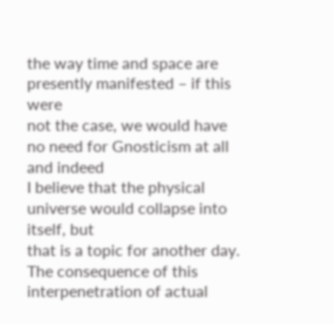the way time and space are presently manifested – if this were
not the case, we would have no need for Gnosticism at all and indeed
I believe that the physical universe would collapse into itself, but
that is a topic for another day.
The consequence of this interpenetration of actual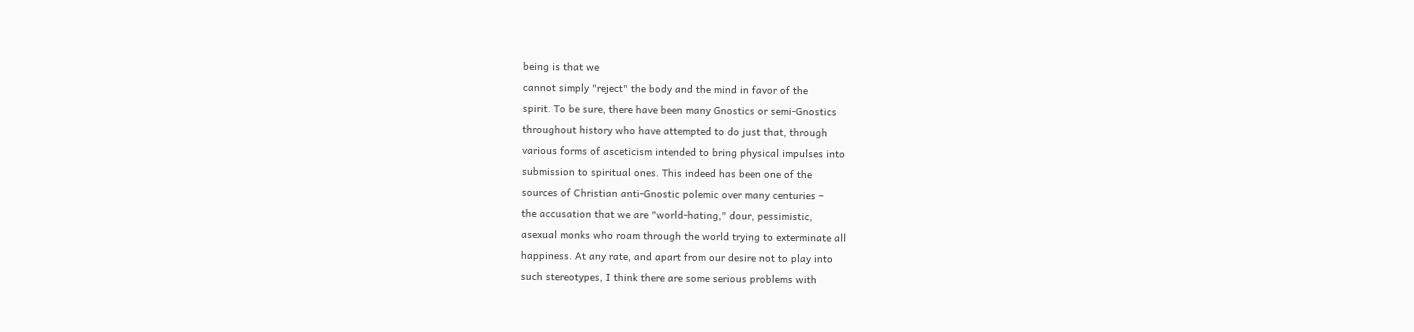being is that we
cannot simply "reject" the body and the mind in favor of the
spirit. To be sure, there have been many Gnostics or semi-Gnostics
throughout history who have attempted to do just that, through
various forms of asceticism intended to bring physical impulses into
submission to spiritual ones. This indeed has been one of the
sources of Christian anti-Gnostic polemic over many centuries –
the accusation that we are "world-hating," dour, pessimistic,
asexual monks who roam through the world trying to exterminate all
happiness. At any rate, and apart from our desire not to play into
such stereotypes, I think there are some serious problems with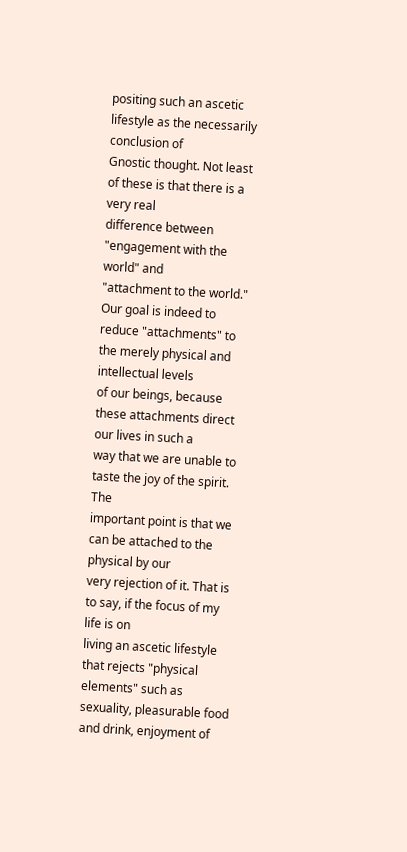positing such an ascetic lifestyle as the necessarily conclusion of
Gnostic thought. Not least of these is that there is a very real
difference between "engagement with the world" and
"attachment to the world." Our goal is indeed to
reduce "attachments" to the merely physical and intellectual levels
of our beings, because these attachments direct our lives in such a
way that we are unable to taste the joy of the spirit. The
important point is that we can be attached to the physical by our
very rejection of it. That is to say, if the focus of my life is on
living an ascetic lifestyle that rejects "physical elements" such as
sexuality, pleasurable food and drink, enjoyment of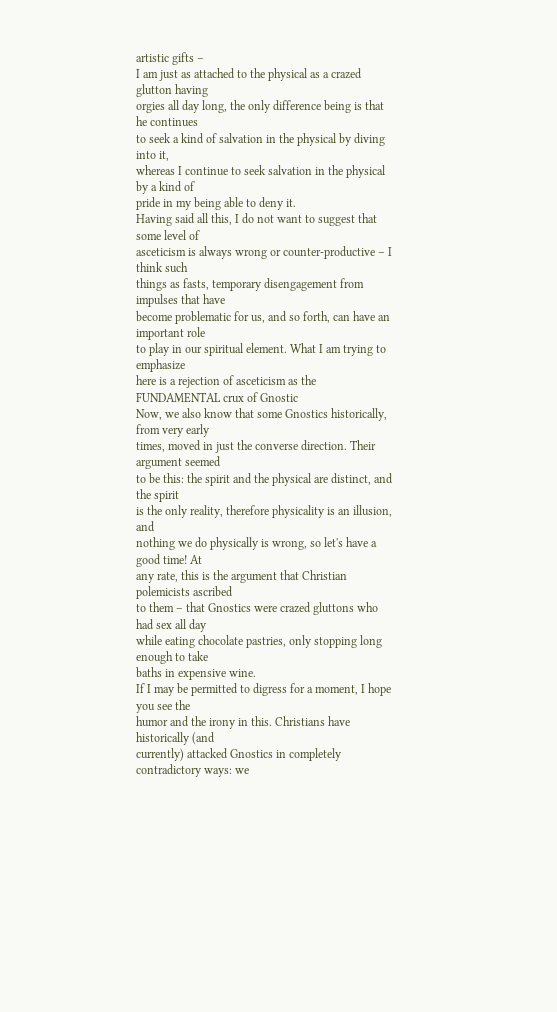artistic gifts –
I am just as attached to the physical as a crazed glutton having
orgies all day long, the only difference being is that he continues
to seek a kind of salvation in the physical by diving into it,
whereas I continue to seek salvation in the physical by a kind of
pride in my being able to deny it.
Having said all this, I do not want to suggest that some level of
asceticism is always wrong or counter-productive – I think such
things as fasts, temporary disengagement from impulses that have
become problematic for us, and so forth, can have an important role
to play in our spiritual element. What I am trying to emphasize
here is a rejection of asceticism as the FUNDAMENTAL crux of Gnostic
Now, we also know that some Gnostics historically, from very early
times, moved in just the converse direction. Their argument seemed
to be this: the spirit and the physical are distinct, and the spirit
is the only reality, therefore physicality is an illusion, and
nothing we do physically is wrong, so let's have a good time! At
any rate, this is the argument that Christian polemicists ascribed
to them – that Gnostics were crazed gluttons who had sex all day
while eating chocolate pastries, only stopping long enough to take
baths in expensive wine.
If I may be permitted to digress for a moment, I hope you see the
humor and the irony in this. Christians have historically (and
currently) attacked Gnostics in completely contradictory ways: we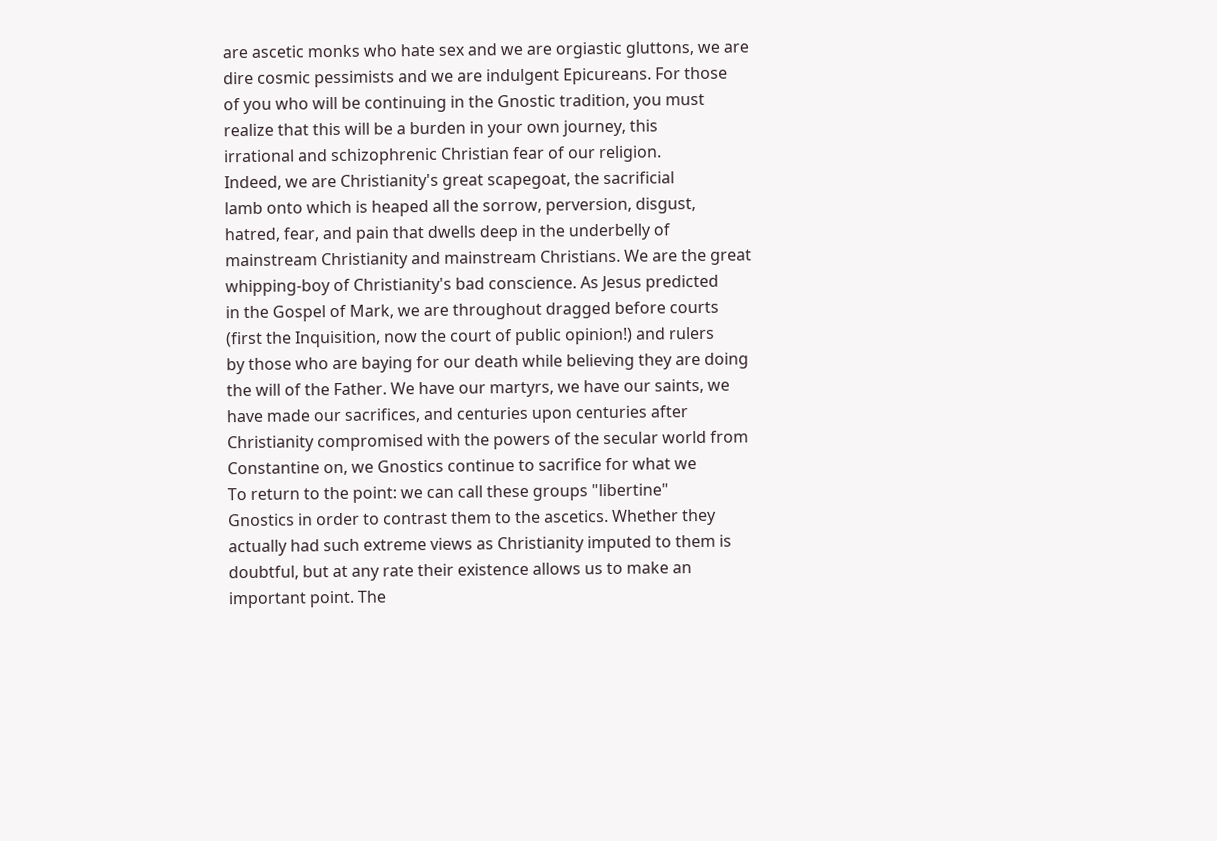are ascetic monks who hate sex and we are orgiastic gluttons, we are
dire cosmic pessimists and we are indulgent Epicureans. For those
of you who will be continuing in the Gnostic tradition, you must
realize that this will be a burden in your own journey, this
irrational and schizophrenic Christian fear of our religion.
Indeed, we are Christianity's great scapegoat, the sacrificial
lamb onto which is heaped all the sorrow, perversion, disgust,
hatred, fear, and pain that dwells deep in the underbelly of
mainstream Christianity and mainstream Christians. We are the great
whipping-boy of Christianity's bad conscience. As Jesus predicted
in the Gospel of Mark, we are throughout dragged before courts
(first the Inquisition, now the court of public opinion!) and rulers
by those who are baying for our death while believing they are doing
the will of the Father. We have our martyrs, we have our saints, we
have made our sacrifices, and centuries upon centuries after
Christianity compromised with the powers of the secular world from
Constantine on, we Gnostics continue to sacrifice for what we
To return to the point: we can call these groups "libertine"
Gnostics in order to contrast them to the ascetics. Whether they
actually had such extreme views as Christianity imputed to them is
doubtful, but at any rate their existence allows us to make an
important point. The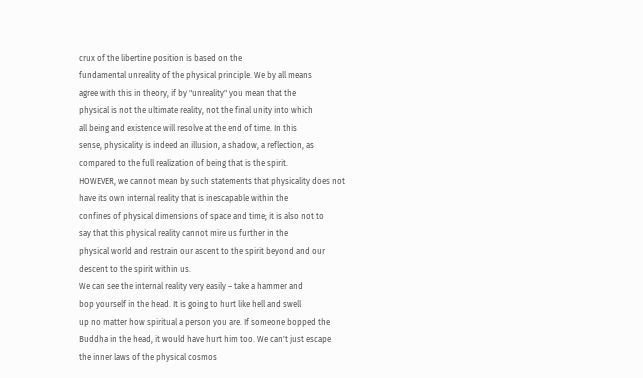crux of the libertine position is based on the
fundamental unreality of the physical principle. We by all means
agree with this in theory, if by "unreality" you mean that the
physical is not the ultimate reality, not the final unity into which
all being and existence will resolve at the end of time. In this
sense, physicality is indeed an illusion, a shadow, a reflection, as
compared to the full realization of being that is the spirit.
HOWEVER, we cannot mean by such statements that physicality does not
have its own internal reality that is inescapable within the
confines of physical dimensions of space and time; it is also not to
say that this physical reality cannot mire us further in the
physical world and restrain our ascent to the spirit beyond and our
descent to the spirit within us.
We can see the internal reality very easily – take a hammer and
bop yourself in the head. It is going to hurt like hell and swell
up no matter how spiritual a person you are. If someone bopped the
Buddha in the head, it would have hurt him too. We can't just escape
the inner laws of the physical cosmos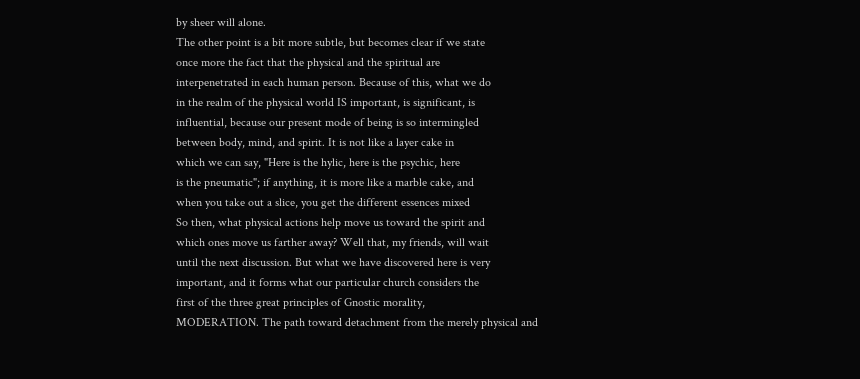by sheer will alone.
The other point is a bit more subtle, but becomes clear if we state
once more the fact that the physical and the spiritual are
interpenetrated in each human person. Because of this, what we do
in the realm of the physical world IS important, is significant, is
influential, because our present mode of being is so intermingled
between body, mind, and spirit. It is not like a layer cake in
which we can say, "Here is the hylic, here is the psychic, here
is the pneumatic"; if anything, it is more like a marble cake, and
when you take out a slice, you get the different essences mixed
So then, what physical actions help move us toward the spirit and
which ones move us farther away? Well that, my friends, will wait
until the next discussion. But what we have discovered here is very
important, and it forms what our particular church considers the
first of the three great principles of Gnostic morality,
MODERATION. The path toward detachment from the merely physical and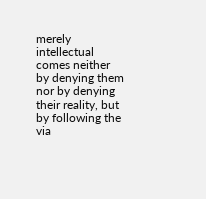merely intellectual comes neither by denying them nor by denying
their reality, but by following the via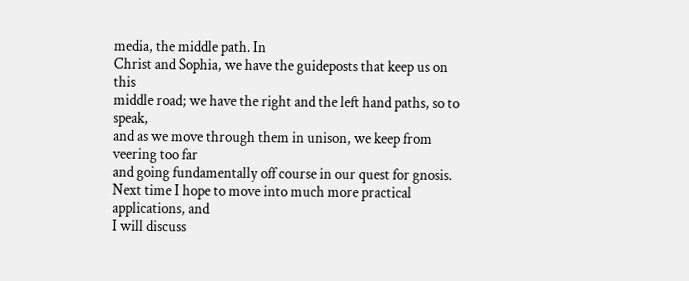media, the middle path. In
Christ and Sophia, we have the guideposts that keep us on this
middle road; we have the right and the left hand paths, so to speak,
and as we move through them in unison, we keep from veering too far
and going fundamentally off course in our quest for gnosis.
Next time I hope to move into much more practical applications, and
I will discuss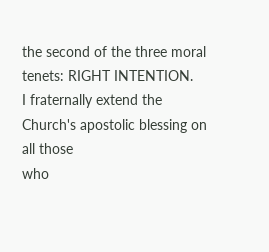the second of the three moral tenets: RIGHT INTENTION.
I fraternally extend the Church's apostolic blessing on all those
who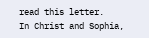read this letter.
In Christ and Sophia,